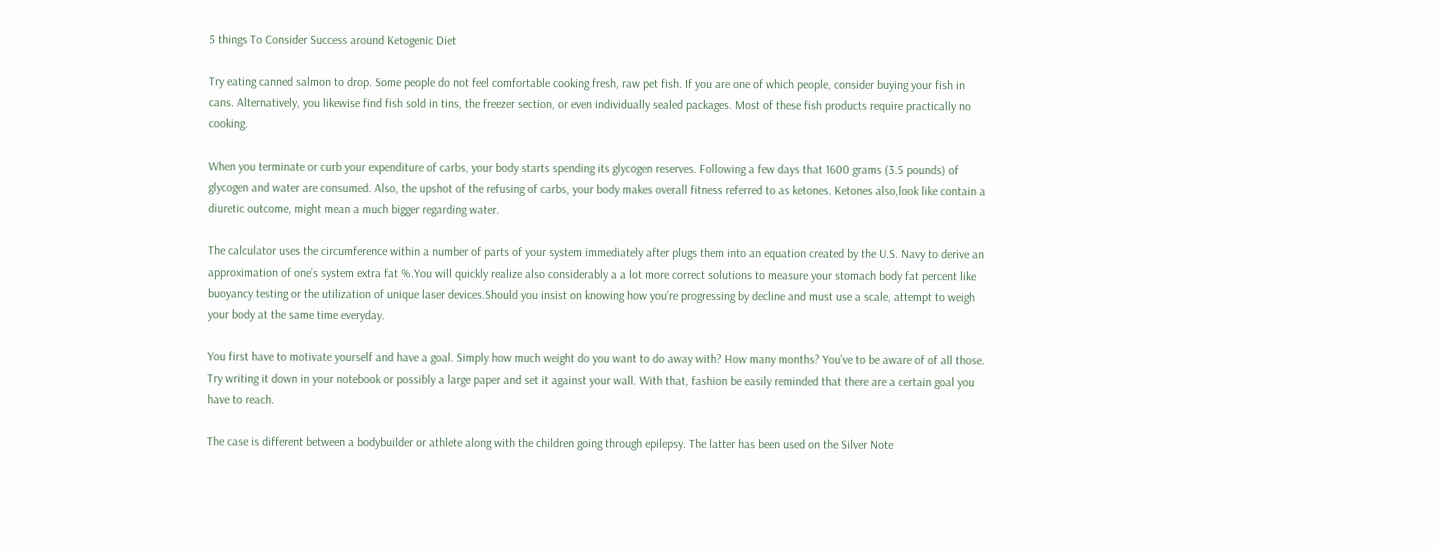5 things To Consider Success around Ketogenic Diet

Try eating canned salmon to drop. Some people do not feel comfortable cooking fresh, raw pet fish. If you are one of which people, consider buying your fish in cans. Alternatively, you likewise find fish sold in tins, the freezer section, or even individually sealed packages. Most of these fish products require practically no cooking.

When you terminate or curb your expenditure of carbs, your body starts spending its glycogen reserves. Following a few days that 1600 grams (3.5 pounds) of glycogen and water are consumed. Also, the upshot of the refusing of carbs, your body makes overall fitness referred to as ketones. Ketones also,look like contain a diuretic outcome, might mean a much bigger regarding water.

The calculator uses the circumference within a number of parts of your system immediately after plugs them into an equation created by the U.S. Navy to derive an approximation of one’s system extra fat %.You will quickly realize also considerably a a lot more correct solutions to measure your stomach body fat percent like buoyancy testing or the utilization of unique laser devices.Should you insist on knowing how you’re progressing by decline and must use a scale, attempt to weigh your body at the same time everyday.

You first have to motivate yourself and have a goal. Simply how much weight do you want to do away with? How many months? You’ve to be aware of of all those. Try writing it down in your notebook or possibly a large paper and set it against your wall. With that, fashion be easily reminded that there are a certain goal you have to reach.

The case is different between a bodybuilder or athlete along with the children going through epilepsy. The latter has been used on the Silver Note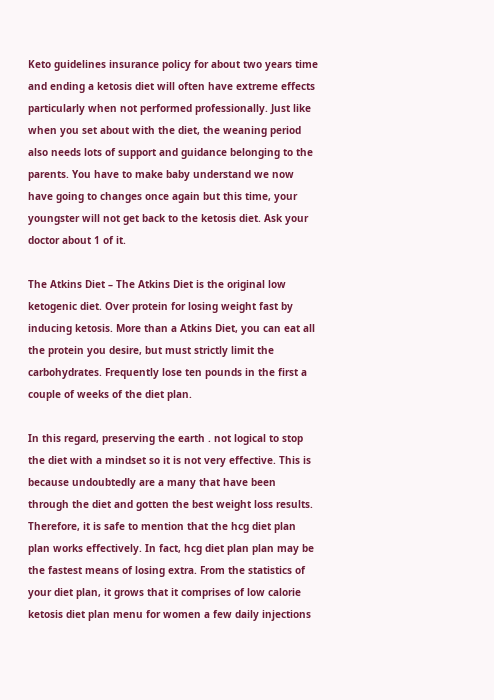Keto guidelines insurance policy for about two years time and ending a ketosis diet will often have extreme effects particularly when not performed professionally. Just like when you set about with the diet, the weaning period also needs lots of support and guidance belonging to the parents. You have to make baby understand we now have going to changes once again but this time, your youngster will not get back to the ketosis diet. Ask your doctor about 1 of it.

The Atkins Diet – The Atkins Diet is the original low ketogenic diet. Over protein for losing weight fast by inducing ketosis. More than a Atkins Diet, you can eat all the protein you desire, but must strictly limit the carbohydrates. Frequently lose ten pounds in the first a couple of weeks of the diet plan.

In this regard, preserving the earth . not logical to stop the diet with a mindset so it is not very effective. This is because undoubtedly are a many that have been through the diet and gotten the best weight loss results. Therefore, it is safe to mention that the hcg diet plan plan works effectively. In fact, hcg diet plan plan may be the fastest means of losing extra. From the statistics of your diet plan, it grows that it comprises of low calorie ketosis diet plan menu for women a few daily injections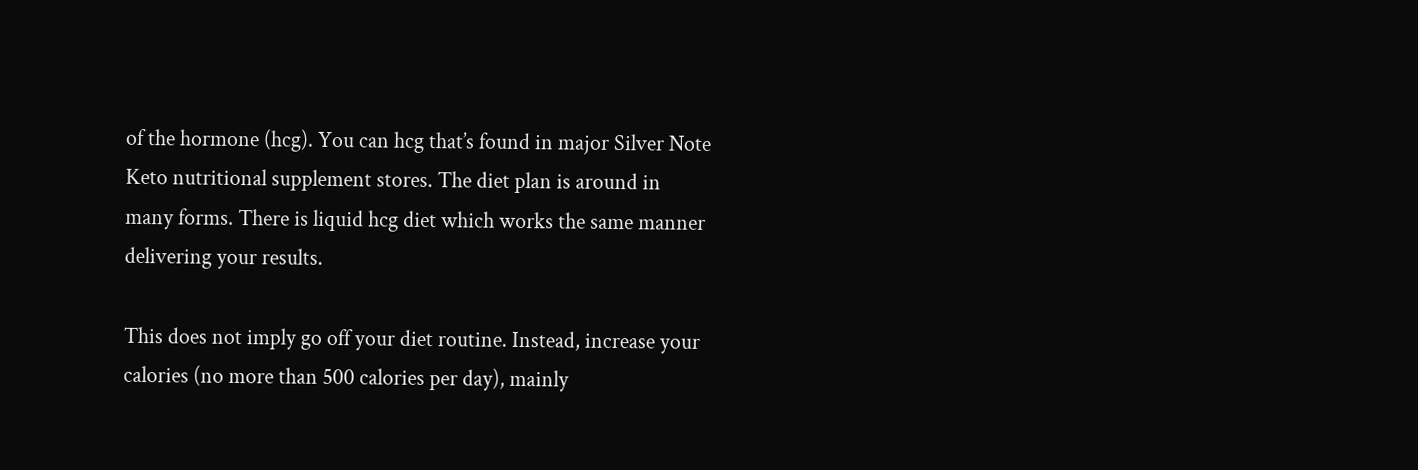of the hormone (hcg). You can hcg that’s found in major Silver Note Keto nutritional supplement stores. The diet plan is around in many forms. There is liquid hcg diet which works the same manner delivering your results.

This does not imply go off your diet routine. Instead, increase your calories (no more than 500 calories per day), mainly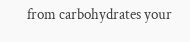from carbohydrates your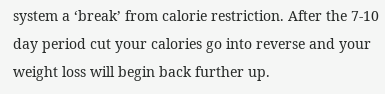system a ‘break’ from calorie restriction. After the 7-10 day period cut your calories go into reverse and your weight loss will begin back further up.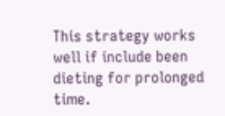This strategy works well if include been dieting for prolonged time.